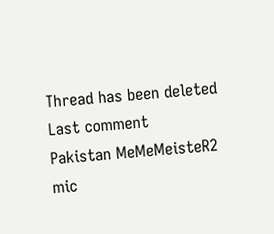Thread has been deleted
Last comment
Pakistan MeMeMeisteR2
mic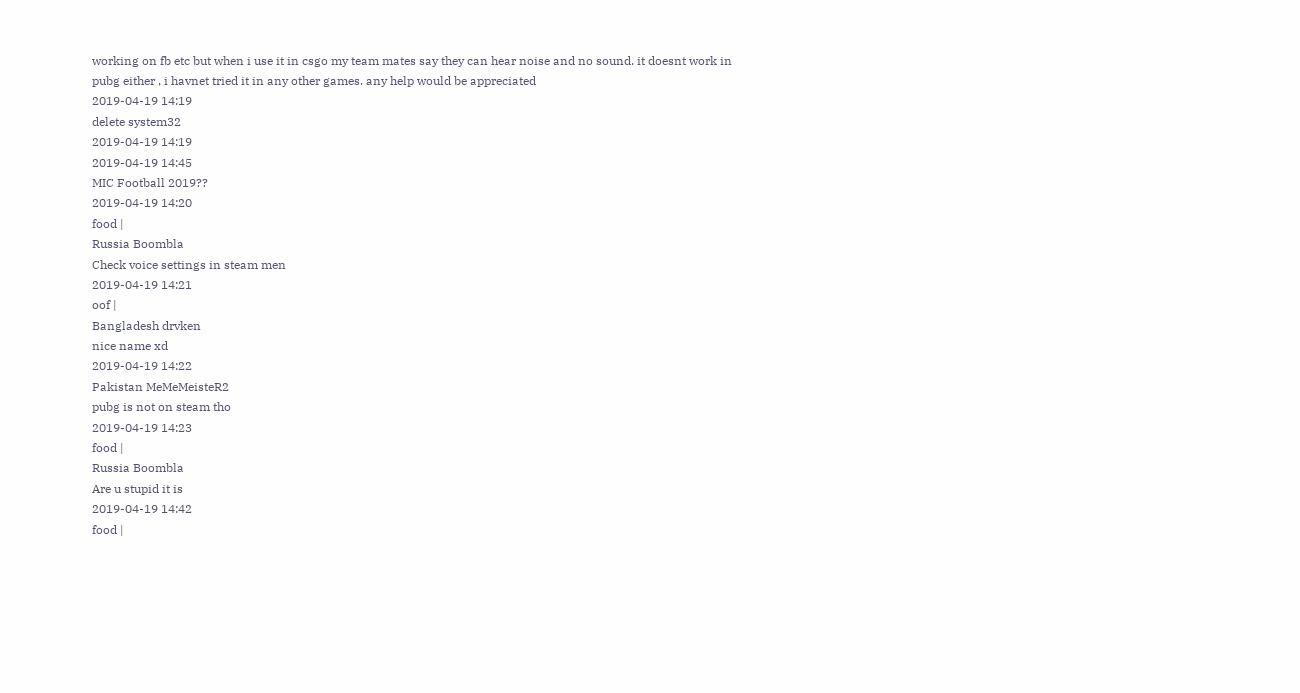working on fb etc but when i use it in csgo my team mates say they can hear noise and no sound. it doesnt work in pubg either , i havnet tried it in any other games. any help would be appreciated
2019-04-19 14:19
delete system32
2019-04-19 14:19
2019-04-19 14:45
MIC Football 2019??
2019-04-19 14:20
food |
Russia Boombla
Check voice settings in steam men
2019-04-19 14:21
oof |
Bangladesh drvken
nice name xd
2019-04-19 14:22
Pakistan MeMeMeisteR2
pubg is not on steam tho
2019-04-19 14:23
food |
Russia Boombla
Are u stupid it is
2019-04-19 14:42
food |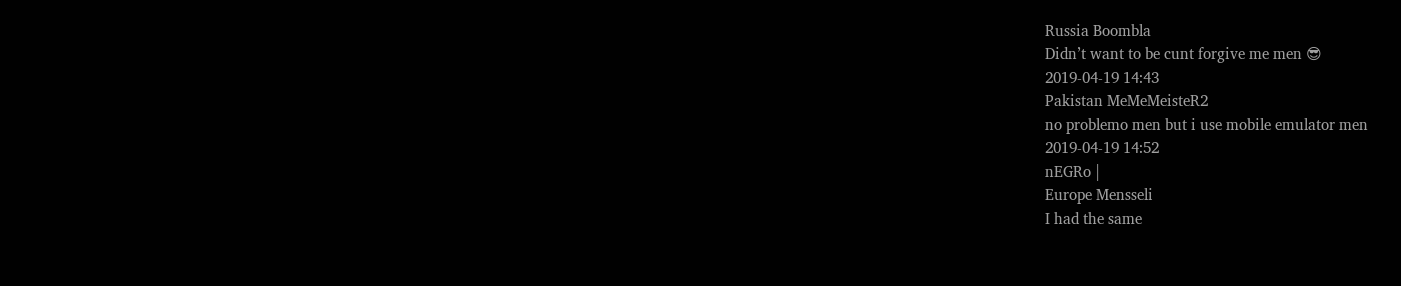Russia Boombla
Didn’t want to be cunt forgive me men 😎
2019-04-19 14:43
Pakistan MeMeMeisteR2
no problemo men but i use mobile emulator men
2019-04-19 14:52
nEGRo |
Europe Mensseli
I had the same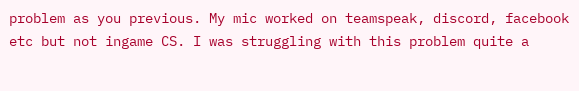problem as you previous. My mic worked on teamspeak, discord, facebook etc but not ingame CS. I was struggling with this problem quite a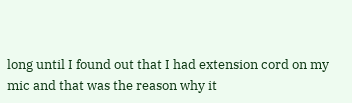long until I found out that I had extension cord on my mic and that was the reason why it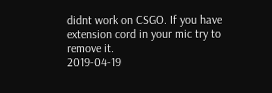didnt work on CSGO. If you have extension cord in your mic try to remove it.
2019-04-19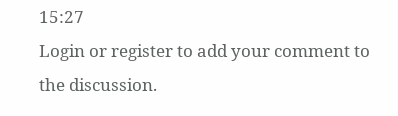15:27
Login or register to add your comment to the discussion.